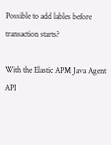Possible to add lables before transaction starts?

With the Elastic APM Java Agent API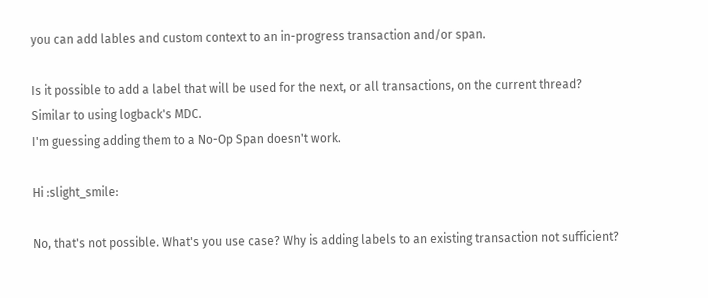you can add lables and custom context to an in-progress transaction and/or span.

Is it possible to add a label that will be used for the next, or all transactions, on the current thread?
Similar to using logback's MDC.
I'm guessing adding them to a No-Op Span doesn't work.

Hi :slight_smile:

No, that's not possible. What's you use case? Why is adding labels to an existing transaction not sufficient?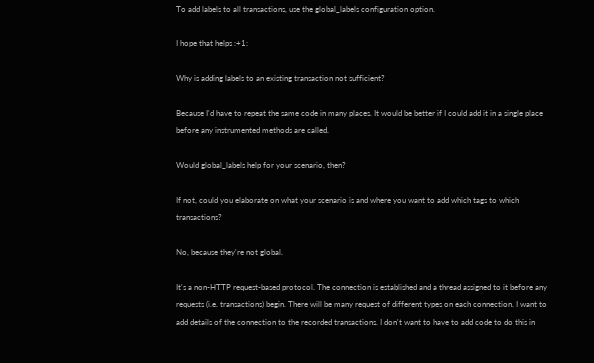To add labels to all transactions, use the global_labels configuration option.

I hope that helps :+1:

Why is adding labels to an existing transaction not sufficient?

Because I'd have to repeat the same code in many places. It would be better if I could add it in a single place before any instrumented methods are called.

Would global_labels help for your scenario, then?

If not, could you elaborate on what your scenario is and where you want to add which tags to which transactions?

No, because they're not global.

It's a non-HTTP request-based protocol. The connection is established and a thread assigned to it before any requests (i.e. transactions) begin. There will be many request of different types on each connection. I want to add details of the connection to the recorded transactions. I don't want to have to add code to do this in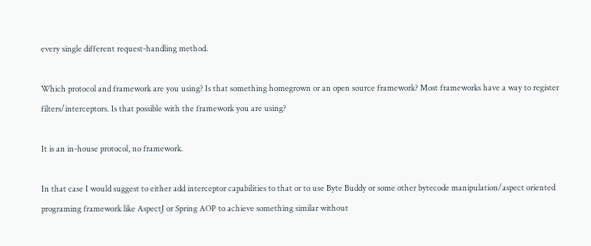every single different request-handling method.

Which protocol and framework are you using? Is that something homegrown or an open source framework? Most frameworks have a way to register filters/interceptors. Is that possible with the framework you are using?

It is an in-house protocol, no framework.

In that case I would suggest to either add interceptor capabilities to that or to use Byte Buddy or some other bytecode manipulation/aspect oriented programing framework like AspectJ or Spring AOP to achieve something similar without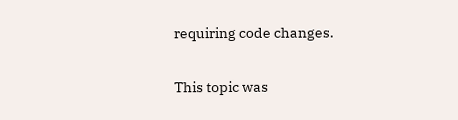requiring code changes.

This topic was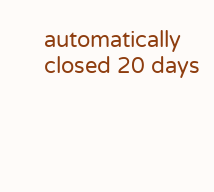automatically closed 20 days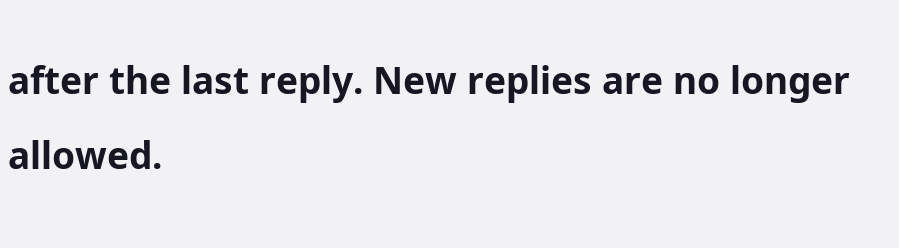after the last reply. New replies are no longer allowed.